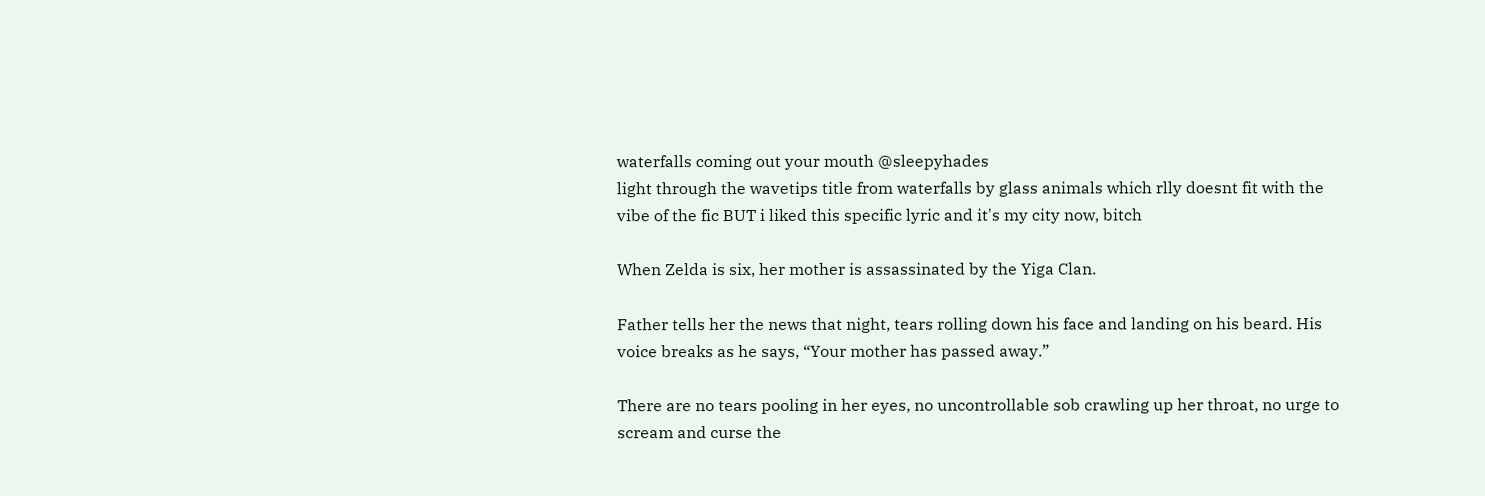waterfalls coming out your mouth @sleepyhades
light through the wavetips title from waterfalls by glass animals which rlly doesnt fit with the vibe of the fic BUT i liked this specific lyric and it's my city now, bitch

When Zelda is six, her mother is assassinated by the Yiga Clan.

Father tells her the news that night, tears rolling down his face and landing on his beard. His voice breaks as he says, “Your mother has passed away.”

There are no tears pooling in her eyes, no uncontrollable sob crawling up her throat, no urge to scream and curse the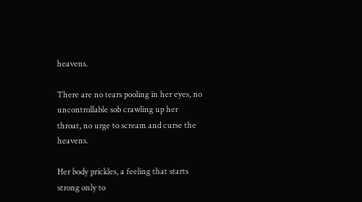heavens.

There are no tears pooling in her eyes, no uncontrollable sob crawling up her throat, no urge to scream and curse the heavens.

Her body prickles, a feeling that starts strong only to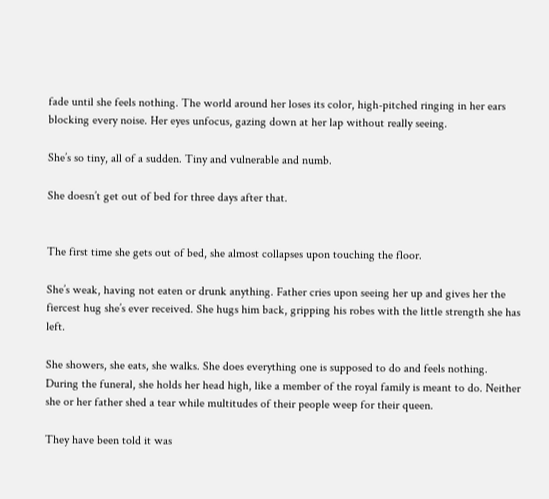fade until she feels nothing. The world around her loses its color, high-pitched ringing in her ears blocking every noise. Her eyes unfocus, gazing down at her lap without really seeing.

She’s so tiny, all of a sudden. Tiny and vulnerable and numb.

She doesn’t get out of bed for three days after that.


The first time she gets out of bed, she almost collapses upon touching the floor.

She’s weak, having not eaten or drunk anything. Father cries upon seeing her up and gives her the fiercest hug she’s ever received. She hugs him back, gripping his robes with the little strength she has left.

She showers, she eats, she walks. She does everything one is supposed to do and feels nothing. During the funeral, she holds her head high, like a member of the royal family is meant to do. Neither she or her father shed a tear while multitudes of their people weep for their queen.

They have been told it was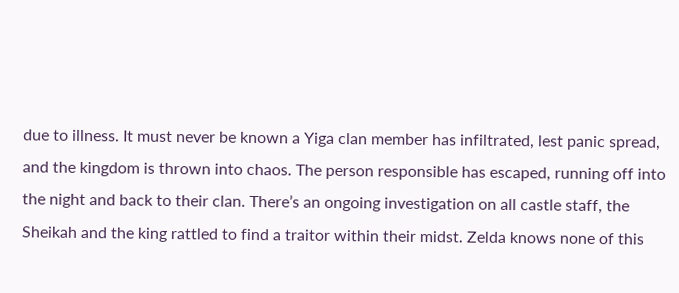due to illness. It must never be known a Yiga clan member has infiltrated, lest panic spread, and the kingdom is thrown into chaos. The person responsible has escaped, running off into the night and back to their clan. There’s an ongoing investigation on all castle staff, the Sheikah and the king rattled to find a traitor within their midst. Zelda knows none of this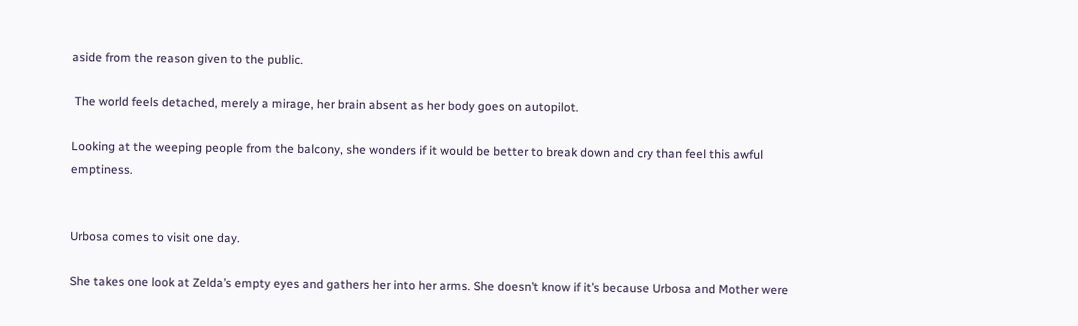aside from the reason given to the public.

 The world feels detached, merely a mirage, her brain absent as her body goes on autopilot.

Looking at the weeping people from the balcony, she wonders if it would be better to break down and cry than feel this awful emptiness.


Urbosa comes to visit one day.

She takes one look at Zelda’s empty eyes and gathers her into her arms. She doesn’t know if it’s because Urbosa and Mother were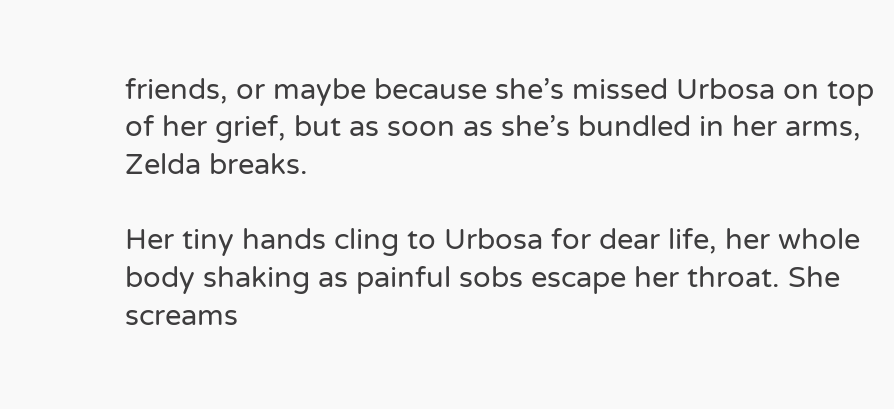friends, or maybe because she’s missed Urbosa on top of her grief, but as soon as she’s bundled in her arms, Zelda breaks.

Her tiny hands cling to Urbosa for dear life, her whole body shaking as painful sobs escape her throat. She screams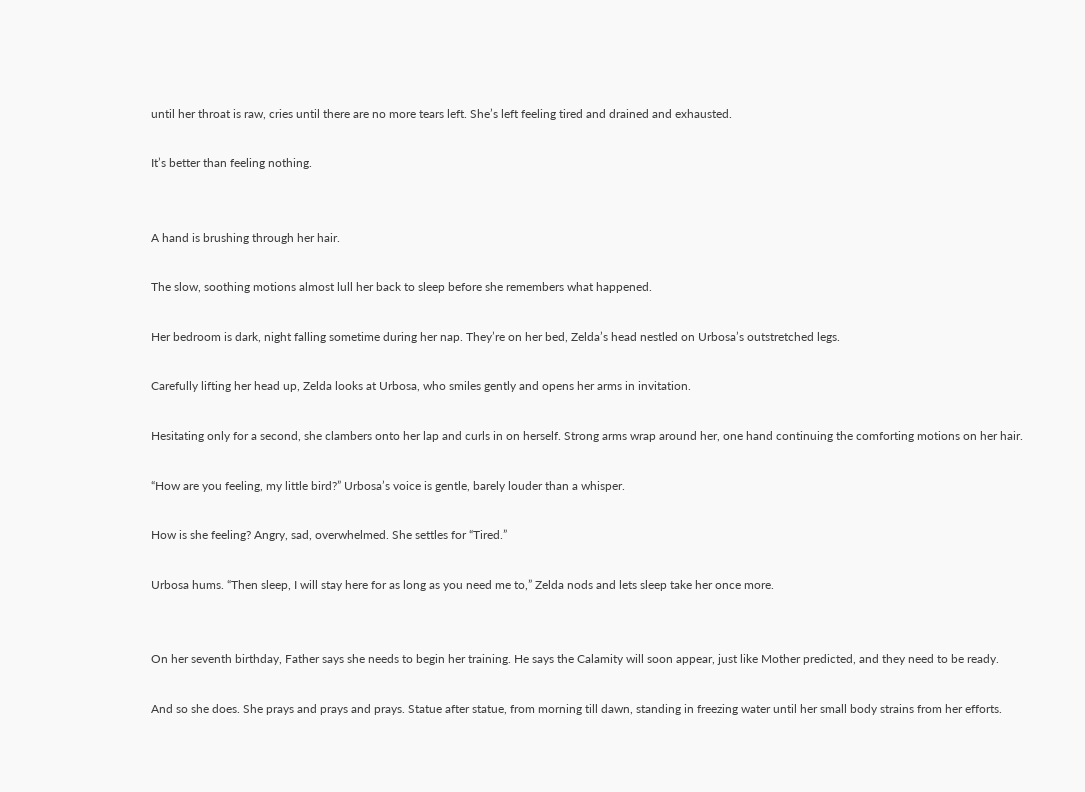until her throat is raw, cries until there are no more tears left. She’s left feeling tired and drained and exhausted.

It’s better than feeling nothing.


A hand is brushing through her hair.

The slow, soothing motions almost lull her back to sleep before she remembers what happened.

Her bedroom is dark, night falling sometime during her nap. They’re on her bed, Zelda’s head nestled on Urbosa’s outstretched legs.

Carefully lifting her head up, Zelda looks at Urbosa, who smiles gently and opens her arms in invitation.

Hesitating only for a second, she clambers onto her lap and curls in on herself. Strong arms wrap around her, one hand continuing the comforting motions on her hair.

“How are you feeling, my little bird?” Urbosa’s voice is gentle, barely louder than a whisper.

How is she feeling? Angry, sad, overwhelmed. She settles for “Tired.”

Urbosa hums. “Then sleep, I will stay here for as long as you need me to,” Zelda nods and lets sleep take her once more.


On her seventh birthday, Father says she needs to begin her training. He says the Calamity will soon appear, just like Mother predicted, and they need to be ready.

And so she does. She prays and prays and prays. Statue after statue, from morning till dawn, standing in freezing water until her small body strains from her efforts.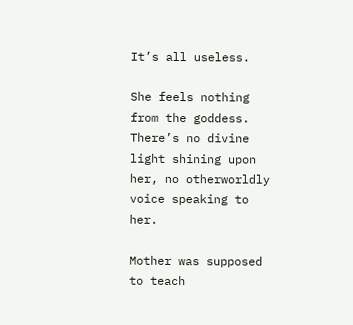It’s all useless.

She feels nothing from the goddess. There’s no divine light shining upon her, no otherworldly voice speaking to her.

Mother was supposed to teach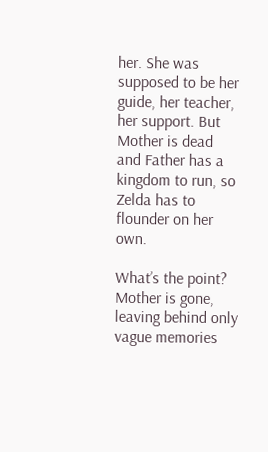her. She was supposed to be her guide, her teacher, her support. But Mother is dead and Father has a kingdom to run, so Zelda has to flounder on her own.

What’s the point? Mother is gone, leaving behind only vague memories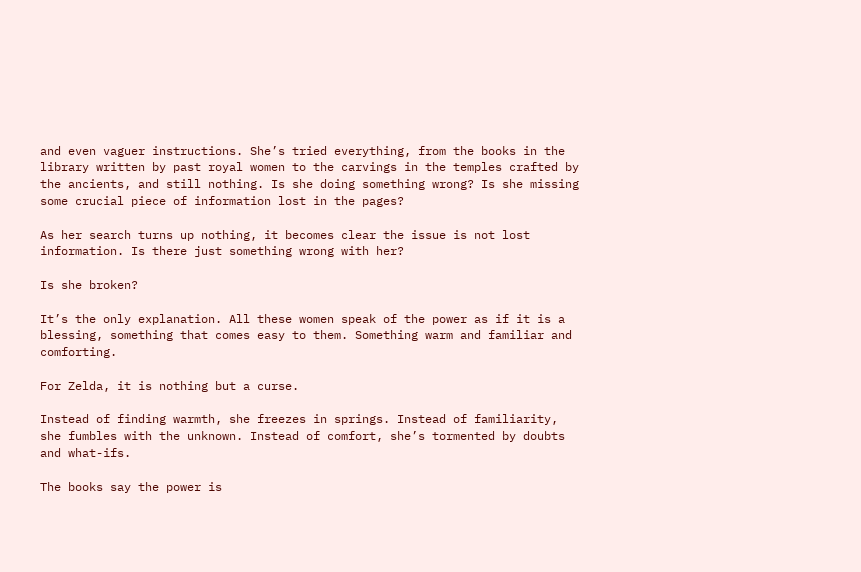and even vaguer instructions. She’s tried everything, from the books in the library written by past royal women to the carvings in the temples crafted by the ancients, and still nothing. Is she doing something wrong? Is she missing some crucial piece of information lost in the pages?

As her search turns up nothing, it becomes clear the issue is not lost information. Is there just something wrong with her?

Is she broken?

It’s the only explanation. All these women speak of the power as if it is a blessing, something that comes easy to them. Something warm and familiar and comforting.

For Zelda, it is nothing but a curse.

Instead of finding warmth, she freezes in springs. Instead of familiarity, she fumbles with the unknown. Instead of comfort, she’s tormented by doubts and what-ifs.

The books say the power is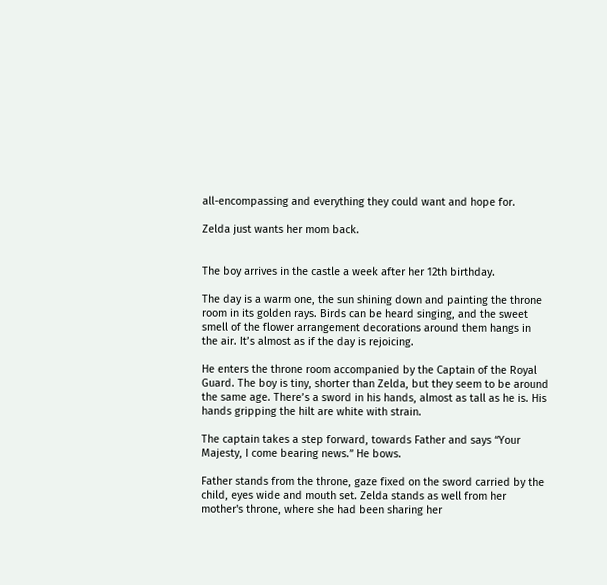all-encompassing and everything they could want and hope for.

Zelda just wants her mom back.


The boy arrives in the castle a week after her 12th birthday.

The day is a warm one, the sun shining down and painting the throne room in its golden rays. Birds can be heard singing, and the sweet smell of the flower arrangement decorations around them hangs in the air. It’s almost as if the day is rejoicing.

He enters the throne room accompanied by the Captain of the Royal Guard. The boy is tiny, shorter than Zelda, but they seem to be around the same age. There’s a sword in his hands, almost as tall as he is. His hands gripping the hilt are white with strain.

The captain takes a step forward, towards Father and says “Your Majesty, I come bearing news.” He bows.

Father stands from the throne, gaze fixed on the sword carried by the child, eyes wide and mouth set. Zelda stands as well from her mother's throne, where she had been sharing her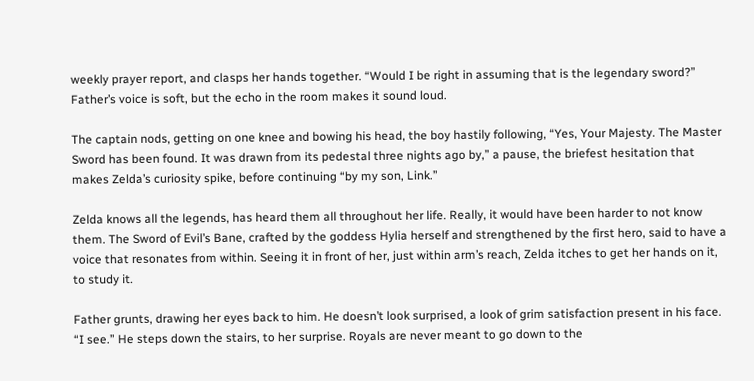weekly prayer report, and clasps her hands together. “Would I be right in assuming that is the legendary sword?” Father’s voice is soft, but the echo in the room makes it sound loud.

The captain nods, getting on one knee and bowing his head, the boy hastily following, “Yes, Your Majesty. The Master Sword has been found. It was drawn from its pedestal three nights ago by,” a pause, the briefest hesitation that makes Zelda’s curiosity spike, before continuing “by my son, Link.”

Zelda knows all the legends, has heard them all throughout her life. Really, it would have been harder to not know them. The Sword of Evil’s Bane, crafted by the goddess Hylia herself and strengthened by the first hero, said to have a voice that resonates from within. Seeing it in front of her, just within arm’s reach, Zelda itches to get her hands on it, to study it.

Father grunts, drawing her eyes back to him. He doesn’t look surprised, a look of grim satisfaction present in his face. “I see.” He steps down the stairs, to her surprise. Royals are never meant to go down to the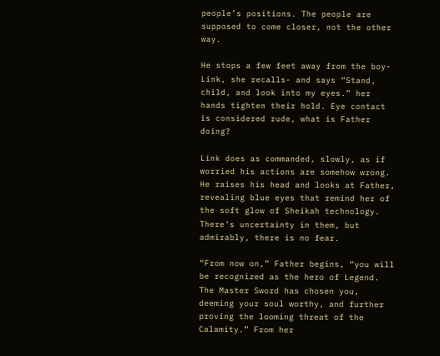people’s positions. The people are supposed to come closer, not the other way.

He stops a few feet away from the boy-Link, she recalls- and says “Stand, child, and look into my eyes.” her hands tighten their hold. Eye contact is considered rude, what is Father doing?

Link does as commanded, slowly, as if worried his actions are somehow wrong. He raises his head and looks at Father, revealing blue eyes that remind her of the soft glow of Sheikah technology. There’s uncertainty in them, but admirably, there is no fear.

“From now on,” Father begins, “you will be recognized as the hero of Legend. The Master Sword has chosen you, deeming your soul worthy, and further proving the looming threat of the Calamity.” From her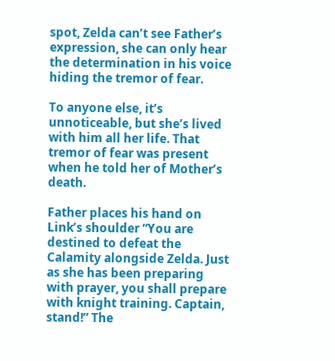spot, Zelda can’t see Father’s expression, she can only hear the determination in his voice hiding the tremor of fear.

To anyone else, it’s unnoticeable, but she’s lived with him all her life. That tremor of fear was present when he told her of Mother’s death.

Father places his hand on Link’s shoulder “You are destined to defeat the Calamity alongside Zelda. Just as she has been preparing with prayer, you shall prepare with knight training. Captain, stand!” The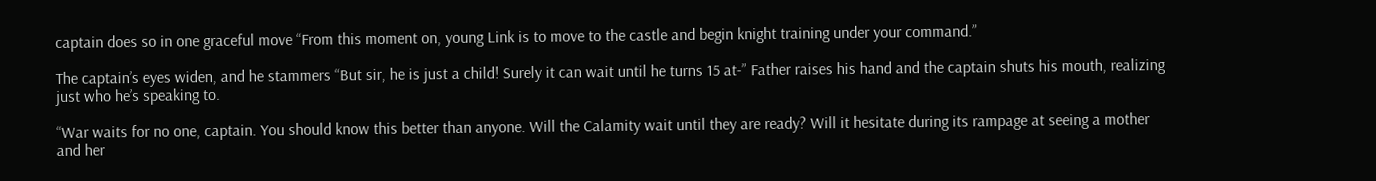captain does so in one graceful move “From this moment on, young Link is to move to the castle and begin knight training under your command.”

The captain’s eyes widen, and he stammers “But sir, he is just a child! Surely it can wait until he turns 15 at-” Father raises his hand and the captain shuts his mouth, realizing just who he’s speaking to.

“War waits for no one, captain. You should know this better than anyone. Will the Calamity wait until they are ready? Will it hesitate during its rampage at seeing a mother and her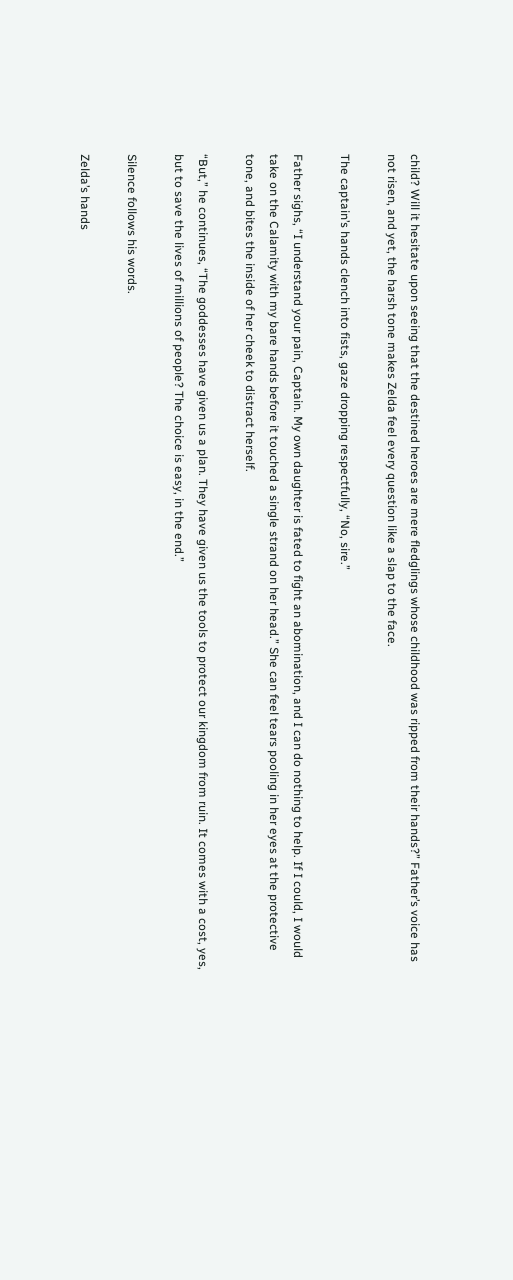child? Will it hesitate upon seeing that the destined heroes are mere fledglings whose childhood was ripped from their hands?” Father’s voice has not risen, and yet, the harsh tone makes Zelda feel every question like a slap to the face.

The captain’s hands clench into fists, gaze dropping respectfully, “No, sire.”

Father sighs, “I understand your pain, Captain. My own daughter is fated to fight an abomination, and I can do nothing to help. If I could, I would take on the Calamity with my bare hands before it touched a single strand on her head.” She can feel tears pooling in her eyes at the protective tone, and bites the inside of her cheek to distract herself.

“But,” he continues, “The goddesses have given us a plan. They have given us the tools to protect our kingdom from ruin. It comes with a cost, yes, but to save the lives of millions of people? The choice is easy, in the end.”

Silence follows his words.

Zelda’s hands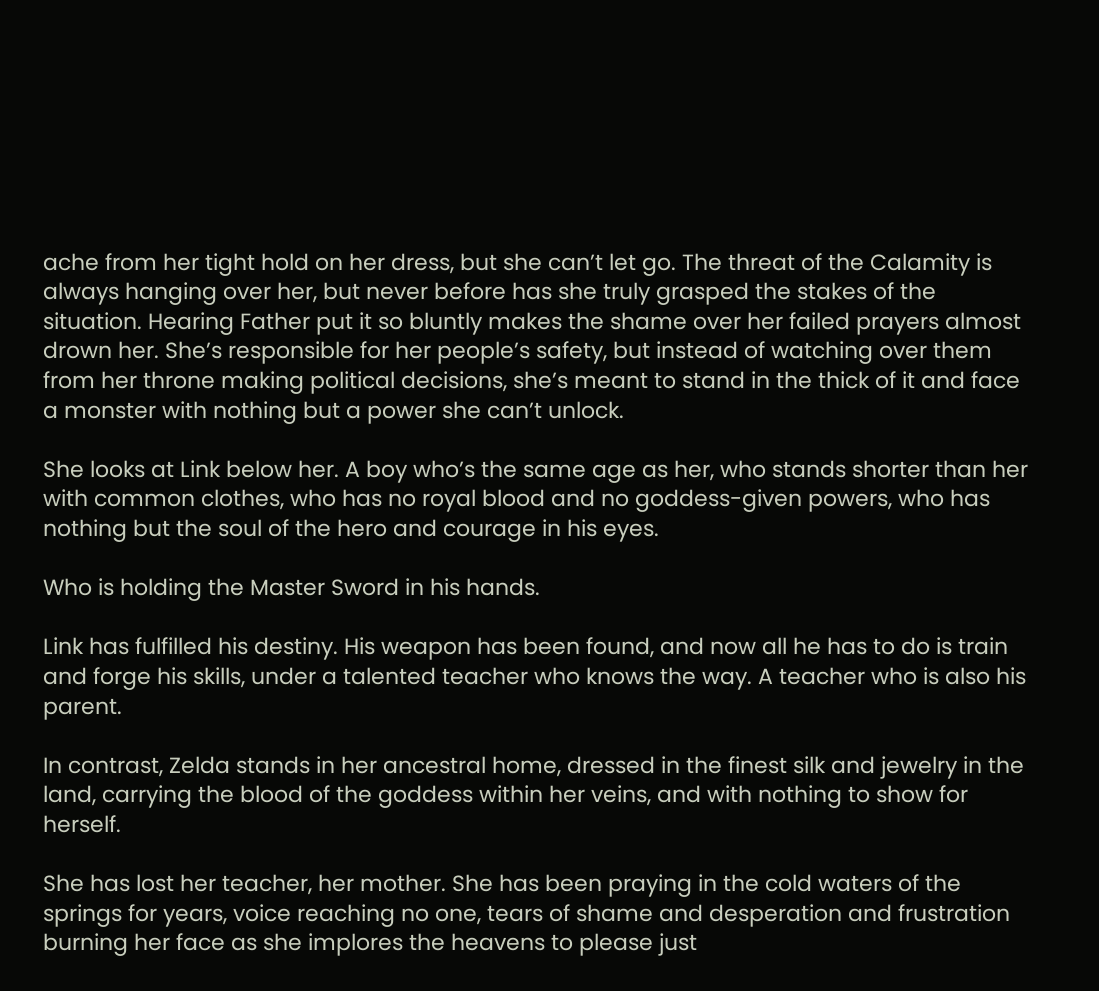ache from her tight hold on her dress, but she can’t let go. The threat of the Calamity is always hanging over her, but never before has she truly grasped the stakes of the situation. Hearing Father put it so bluntly makes the shame over her failed prayers almost drown her. She’s responsible for her people’s safety, but instead of watching over them from her throne making political decisions, she’s meant to stand in the thick of it and face a monster with nothing but a power she can’t unlock.

She looks at Link below her. A boy who’s the same age as her, who stands shorter than her with common clothes, who has no royal blood and no goddess-given powers, who has nothing but the soul of the hero and courage in his eyes.

Who is holding the Master Sword in his hands.

Link has fulfilled his destiny. His weapon has been found, and now all he has to do is train and forge his skills, under a talented teacher who knows the way. A teacher who is also his parent.

In contrast, Zelda stands in her ancestral home, dressed in the finest silk and jewelry in the land, carrying the blood of the goddess within her veins, and with nothing to show for herself.

She has lost her teacher, her mother. She has been praying in the cold waters of the springs for years, voice reaching no one, tears of shame and desperation and frustration burning her face as she implores the heavens to please just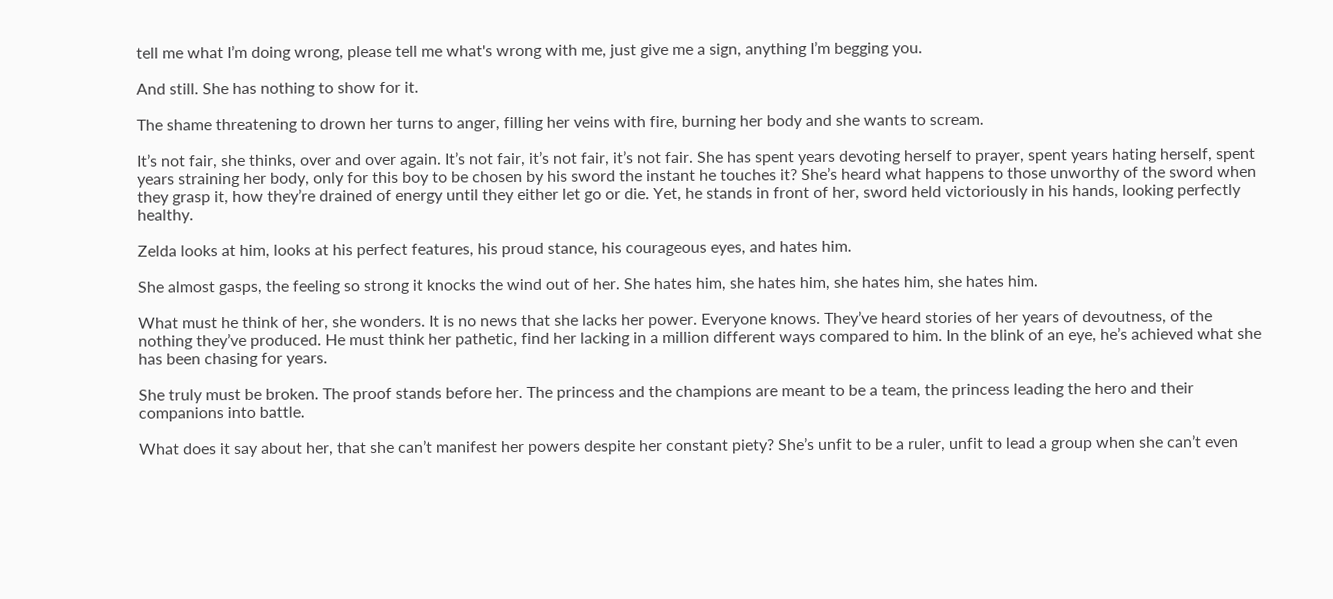tell me what I’m doing wrong, please tell me what's wrong with me, just give me a sign, anything I’m begging you.

And still. She has nothing to show for it.

The shame threatening to drown her turns to anger, filling her veins with fire, burning her body and she wants to scream.

It’s not fair, she thinks, over and over again. It’s not fair, it’s not fair, it’s not fair. She has spent years devoting herself to prayer, spent years hating herself, spent years straining her body, only for this boy to be chosen by his sword the instant he touches it? She’s heard what happens to those unworthy of the sword when they grasp it, how they’re drained of energy until they either let go or die. Yet, he stands in front of her, sword held victoriously in his hands, looking perfectly healthy.

Zelda looks at him, looks at his perfect features, his proud stance, his courageous eyes, and hates him.

She almost gasps, the feeling so strong it knocks the wind out of her. She hates him, she hates him, she hates him, she hates him.

What must he think of her, she wonders. It is no news that she lacks her power. Everyone knows. They’ve heard stories of her years of devoutness, of the nothing they’ve produced. He must think her pathetic, find her lacking in a million different ways compared to him. In the blink of an eye, he’s achieved what she has been chasing for years.

She truly must be broken. The proof stands before her. The princess and the champions are meant to be a team, the princess leading the hero and their companions into battle.

What does it say about her, that she can’t manifest her powers despite her constant piety? She’s unfit to be a ruler, unfit to lead a group when she can’t even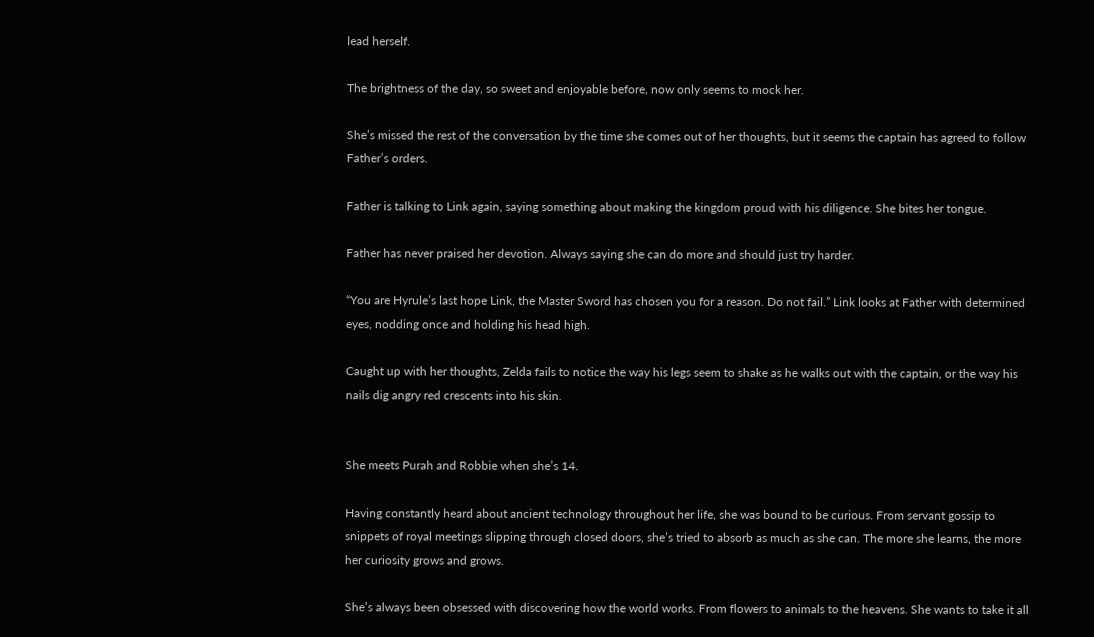lead herself.

The brightness of the day, so sweet and enjoyable before, now only seems to mock her.

She’s missed the rest of the conversation by the time she comes out of her thoughts, but it seems the captain has agreed to follow Father’s orders.

Father is talking to Link again, saying something about making the kingdom proud with his diligence. She bites her tongue.

Father has never praised her devotion. Always saying she can do more and should just try harder.

“You are Hyrule’s last hope Link, the Master Sword has chosen you for a reason. Do not fail.” Link looks at Father with determined eyes, nodding once and holding his head high.

Caught up with her thoughts, Zelda fails to notice the way his legs seem to shake as he walks out with the captain, or the way his nails dig angry red crescents into his skin.


She meets Purah and Robbie when she’s 14.

Having constantly heard about ancient technology throughout her life, she was bound to be curious. From servant gossip to snippets of royal meetings slipping through closed doors, she’s tried to absorb as much as she can. The more she learns, the more her curiosity grows and grows.

She’s always been obsessed with discovering how the world works. From flowers to animals to the heavens. She wants to take it all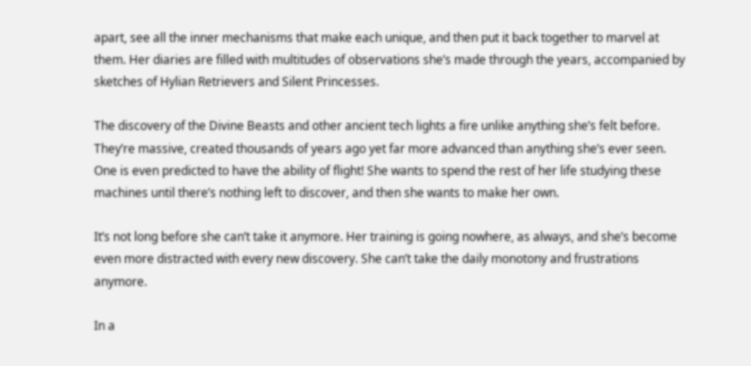apart, see all the inner mechanisms that make each unique, and then put it back together to marvel at them. Her diaries are filled with multitudes of observations she’s made through the years, accompanied by sketches of Hylian Retrievers and Silent Princesses.

The discovery of the Divine Beasts and other ancient tech lights a fire unlike anything she’s felt before. They’re massive, created thousands of years ago yet far more advanced than anything she’s ever seen. One is even predicted to have the ability of flight! She wants to spend the rest of her life studying these machines until there’s nothing left to discover, and then she wants to make her own.

It’s not long before she can’t take it anymore. Her training is going nowhere, as always, and she’s become even more distracted with every new discovery. She can’t take the daily monotony and frustrations anymore.

In a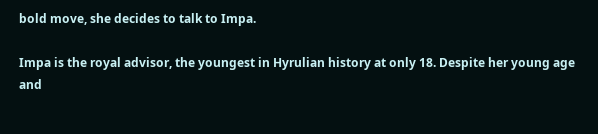bold move, she decides to talk to Impa.

Impa is the royal advisor, the youngest in Hyrulian history at only 18. Despite her young age and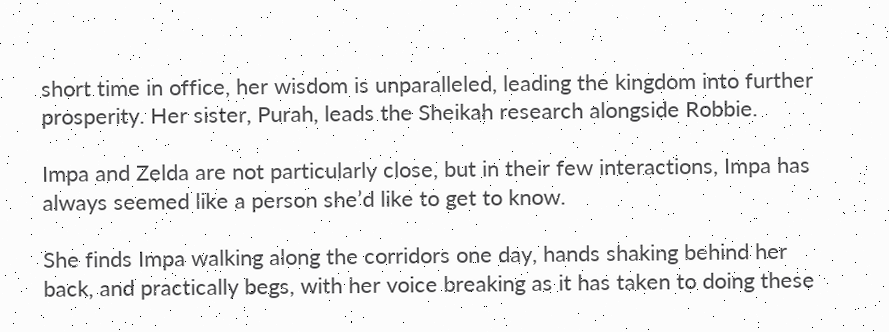short time in office, her wisdom is unparalleled, leading the kingdom into further prosperity. Her sister, Purah, leads the Sheikah research alongside Robbie.

Impa and Zelda are not particularly close, but in their few interactions, Impa has always seemed like a person she’d like to get to know.

She finds Impa walking along the corridors one day, hands shaking behind her back, and practically begs, with her voice breaking as it has taken to doing these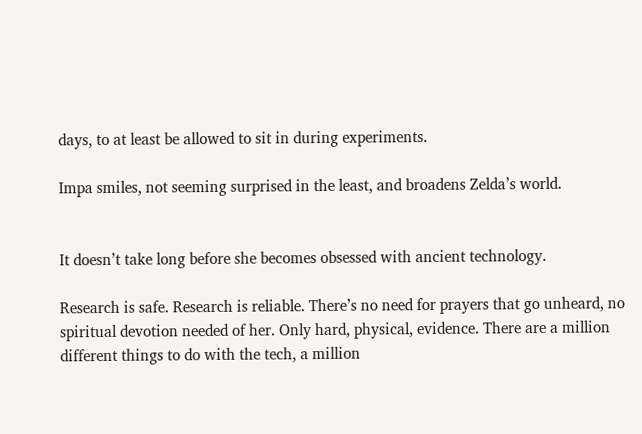days, to at least be allowed to sit in during experiments.

Impa smiles, not seeming surprised in the least, and broadens Zelda’s world.


It doesn’t take long before she becomes obsessed with ancient technology.

Research is safe. Research is reliable. There’s no need for prayers that go unheard, no spiritual devotion needed of her. Only hard, physical, evidence. There are a million different things to do with the tech, a million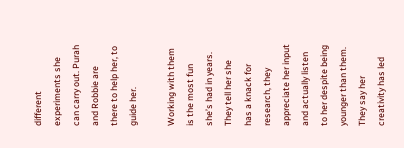different experiments she can carry out. Purah and Robbie are there to help her, to guide her.

Working with them is the most fun she’s had in years. They tell her she has a knack for research, they appreciate her input and actually listen to her despite being younger than them. They say her creativity has led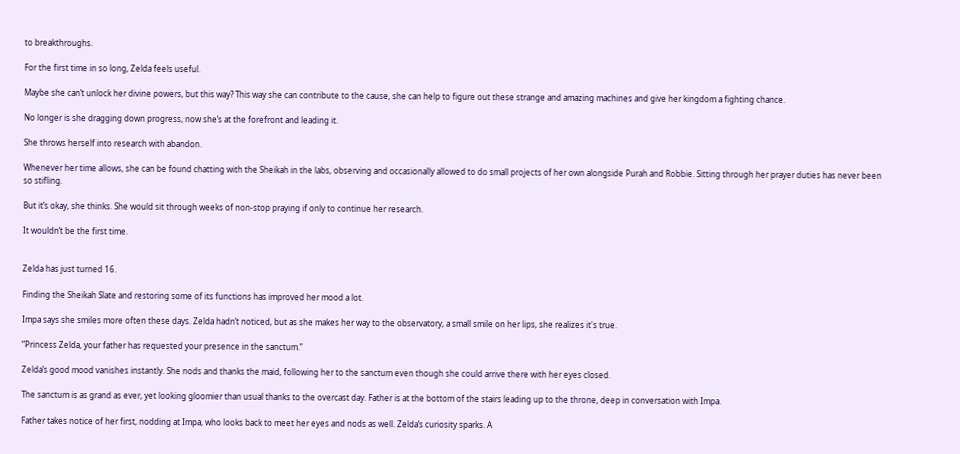to breakthroughs.

For the first time in so long, Zelda feels useful.

Maybe she can’t unlock her divine powers, but this way? This way she can contribute to the cause, she can help to figure out these strange and amazing machines and give her kingdom a fighting chance.

No longer is she dragging down progress, now she’s at the forefront and leading it.

She throws herself into research with abandon.

Whenever her time allows, she can be found chatting with the Sheikah in the labs, observing and occasionally allowed to do small projects of her own alongside Purah and Robbie. Sitting through her prayer duties has never been so stifling.

But it’s okay, she thinks. She would sit through weeks of non-stop praying if only to continue her research.

It wouldn’t be the first time.


Zelda has just turned 16.

Finding the Sheikah Slate and restoring some of its functions has improved her mood a lot.

Impa says she smiles more often these days. Zelda hadn’t noticed, but as she makes her way to the observatory, a small smile on her lips, she realizes it's true.

“Princess Zelda, your father has requested your presence in the sanctum.”

Zelda’s good mood vanishes instantly. She nods and thanks the maid, following her to the sanctum even though she could arrive there with her eyes closed.

The sanctum is as grand as ever, yet looking gloomier than usual thanks to the overcast day. Father is at the bottom of the stairs leading up to the throne, deep in conversation with Impa.

Father takes notice of her first, nodding at Impa, who looks back to meet her eyes and nods as well. Zelda’s curiosity sparks. A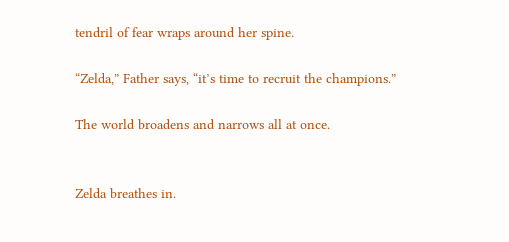tendril of fear wraps around her spine.

“Zelda,” Father says, “it’s time to recruit the champions.”

The world broadens and narrows all at once.


Zelda breathes in.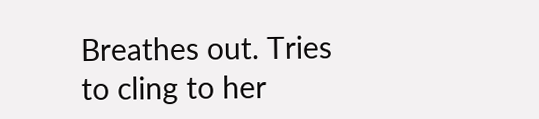Breathes out. Tries to cling to her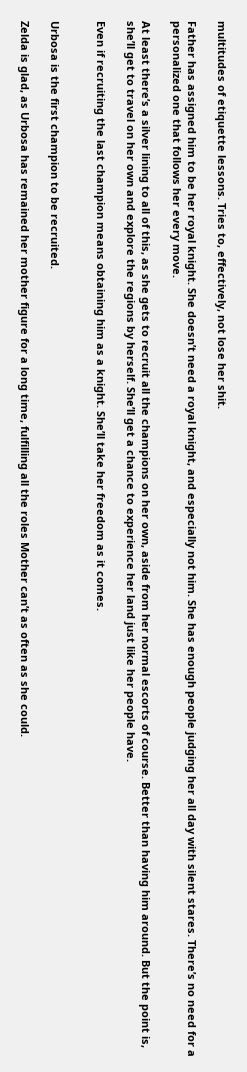multitudes of etiquette lessons. Tries to, effectively, not lose her shit.

Father has assigned him to be her royal knight. She doesn’t need a royal knight, and especially not him. She has enough people judging her all day with silent stares. There’s no need for a personalized one that follows her every move.

At least there’s a silver lining to all of this, as she gets to recruit all the champions on her own, aside from her normal escorts of course. Better than having him around. But the point is, she’ll get to travel on her own and explore the regions by herself. She’ll get a chance to experience her land just like her people have.

Even if recruiting the last champion means obtaining him as a knight. She’ll take her freedom as it comes.


Urbosa is the first champion to be recruited.

Zelda is glad, as Urbosa has remained her mother figure for a long time, fulfilling all the roles Mother can’t as often as she could.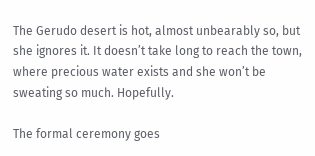The Gerudo desert is hot, almost unbearably so, but she ignores it. It doesn’t take long to reach the town, where precious water exists and she won’t be sweating so much. Hopefully.

The formal ceremony goes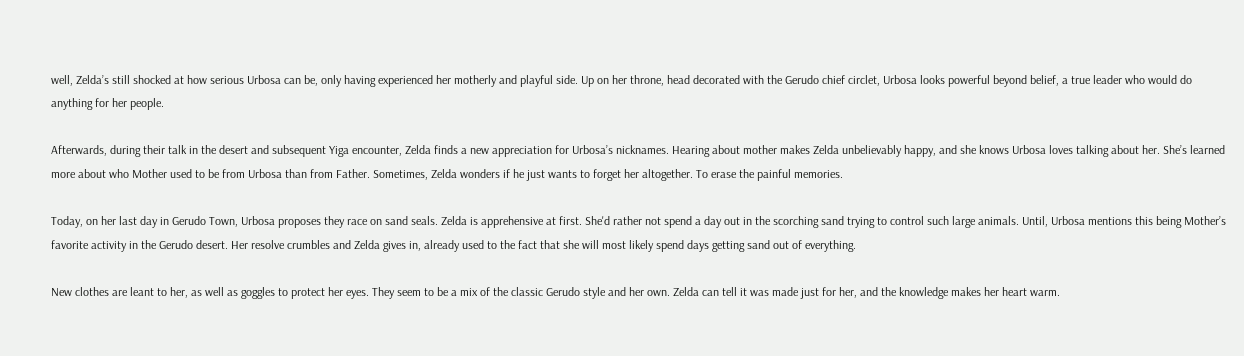well, Zelda’s still shocked at how serious Urbosa can be, only having experienced her motherly and playful side. Up on her throne, head decorated with the Gerudo chief circlet, Urbosa looks powerful beyond belief, a true leader who would do anything for her people.

Afterwards, during their talk in the desert and subsequent Yiga encounter, Zelda finds a new appreciation for Urbosa’s nicknames. Hearing about mother makes Zelda unbelievably happy, and she knows Urbosa loves talking about her. She’s learned more about who Mother used to be from Urbosa than from Father. Sometimes, Zelda wonders if he just wants to forget her altogether. To erase the painful memories.

Today, on her last day in Gerudo Town, Urbosa proposes they race on sand seals. Zelda is apprehensive at first. She'd rather not spend a day out in the scorching sand trying to control such large animals. Until, Urbosa mentions this being Mother’s favorite activity in the Gerudo desert. Her resolve crumbles and Zelda gives in, already used to the fact that she will most likely spend days getting sand out of everything.

New clothes are leant to her, as well as goggles to protect her eyes. They seem to be a mix of the classic Gerudo style and her own. Zelda can tell it was made just for her, and the knowledge makes her heart warm.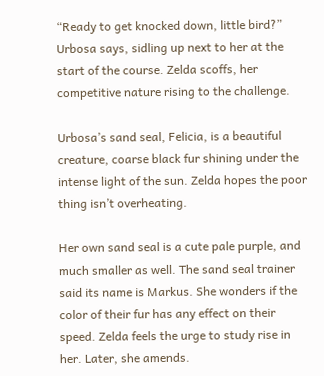“Ready to get knocked down, little bird?” Urbosa says, sidling up next to her at the start of the course. Zelda scoffs, her competitive nature rising to the challenge.

Urbosa’s sand seal, Felicia, is a beautiful creature, coarse black fur shining under the intense light of the sun. Zelda hopes the poor thing isn’t overheating.

Her own sand seal is a cute pale purple, and much smaller as well. The sand seal trainer said its name is Markus. She wonders if the color of their fur has any effect on their speed. Zelda feels the urge to study rise in her. Later, she amends.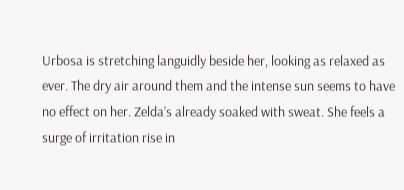Urbosa is stretching languidly beside her, looking as relaxed as ever. The dry air around them and the intense sun seems to have no effect on her. Zelda’s already soaked with sweat. She feels a surge of irritation rise in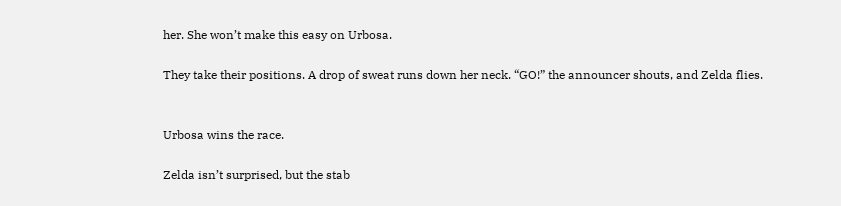her. She won’t make this easy on Urbosa.

They take their positions. A drop of sweat runs down her neck. “GO!” the announcer shouts, and Zelda flies.


Urbosa wins the race.

Zelda isn’t surprised, but the stab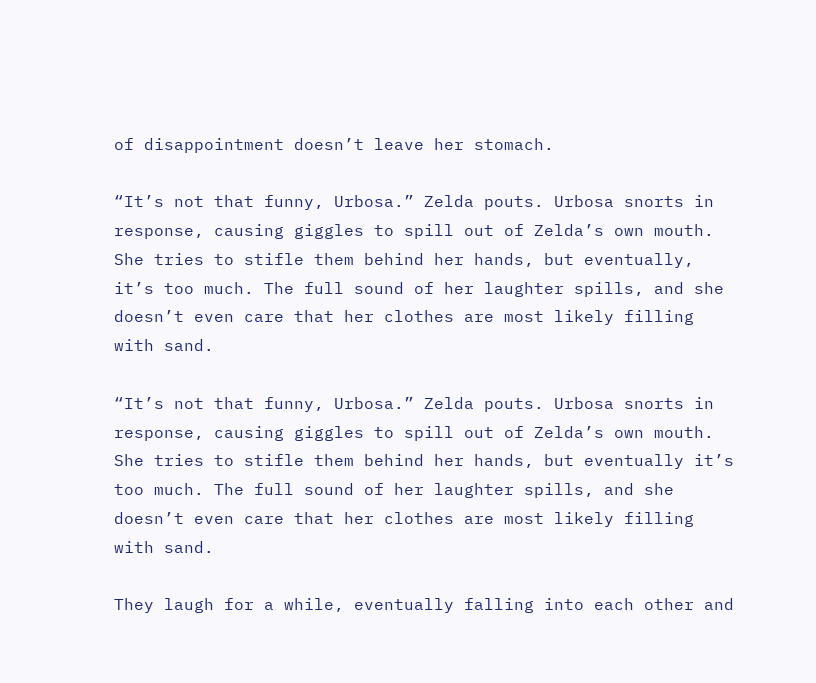of disappointment doesn’t leave her stomach.

“It’s not that funny, Urbosa.” Zelda pouts. Urbosa snorts in response, causing giggles to spill out of Zelda’s own mouth. She tries to stifle them behind her hands, but eventually, it’s too much. The full sound of her laughter spills, and she doesn’t even care that her clothes are most likely filling with sand.

“It’s not that funny, Urbosa.” Zelda pouts. Urbosa snorts in response, causing giggles to spill out of Zelda’s own mouth. She tries to stifle them behind her hands, but eventually it’s too much. The full sound of her laughter spills, and she doesn’t even care that her clothes are most likely filling with sand.

They laugh for a while, eventually falling into each other and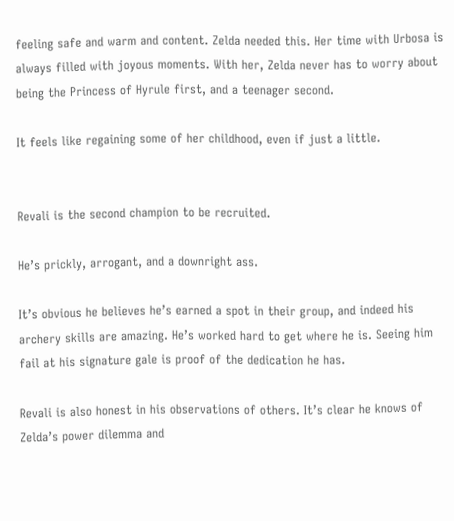feeling safe and warm and content. Zelda needed this. Her time with Urbosa is always filled with joyous moments. With her, Zelda never has to worry about being the Princess of Hyrule first, and a teenager second.

It feels like regaining some of her childhood, even if just a little.


Revali is the second champion to be recruited.

He’s prickly, arrogant, and a downright ass.

It’s obvious he believes he’s earned a spot in their group, and indeed his archery skills are amazing. He’s worked hard to get where he is. Seeing him fail at his signature gale is proof of the dedication he has.

Revali is also honest in his observations of others. It’s clear he knows of Zelda’s power dilemma and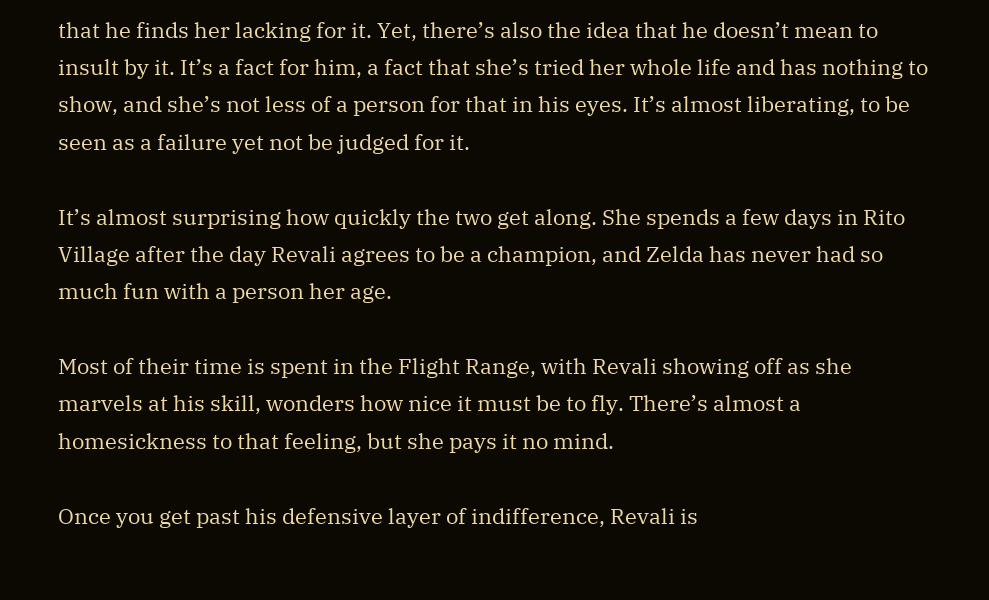that he finds her lacking for it. Yet, there’s also the idea that he doesn’t mean to insult by it. It’s a fact for him, a fact that she’s tried her whole life and has nothing to show, and she’s not less of a person for that in his eyes. It’s almost liberating, to be seen as a failure yet not be judged for it.

It’s almost surprising how quickly the two get along. She spends a few days in Rito Village after the day Revali agrees to be a champion, and Zelda has never had so much fun with a person her age.

Most of their time is spent in the Flight Range, with Revali showing off as she marvels at his skill, wonders how nice it must be to fly. There’s almost a homesickness to that feeling, but she pays it no mind.

Once you get past his defensive layer of indifference, Revali is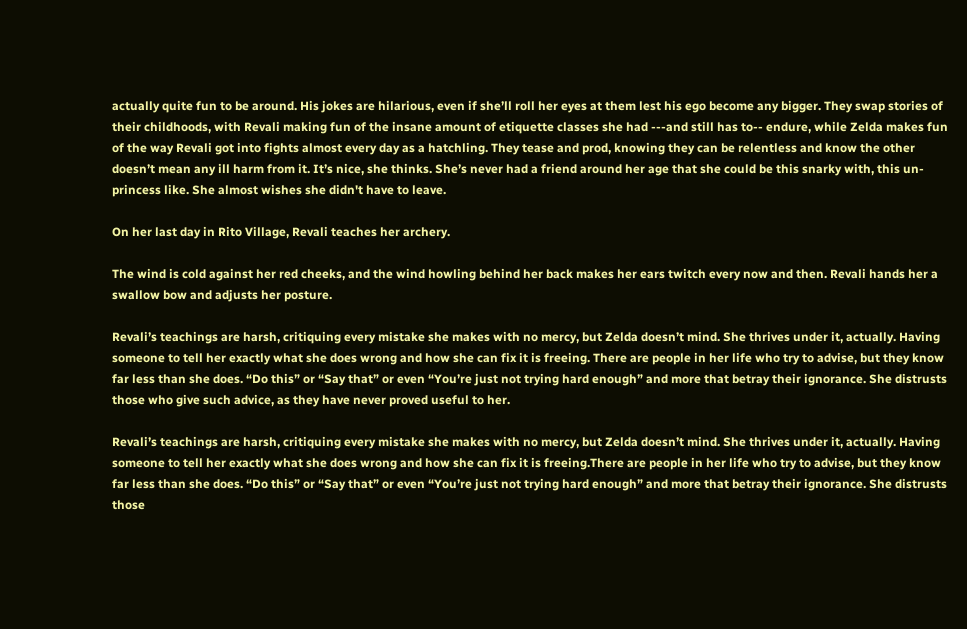actually quite fun to be around. His jokes are hilarious, even if she’ll roll her eyes at them lest his ego become any bigger. They swap stories of their childhoods, with Revali making fun of the insane amount of etiquette classes she had ---and still has to-- endure, while Zelda makes fun of the way Revali got into fights almost every day as a hatchling. They tease and prod, knowing they can be relentless and know the other doesn’t mean any ill harm from it. It’s nice, she thinks. She’s never had a friend around her age that she could be this snarky with, this un-princess like. She almost wishes she didn't have to leave.

On her last day in Rito Village, Revali teaches her archery.

The wind is cold against her red cheeks, and the wind howling behind her back makes her ears twitch every now and then. Revali hands her a swallow bow and adjusts her posture.

Revali’s teachings are harsh, critiquing every mistake she makes with no mercy, but Zelda doesn’t mind. She thrives under it, actually. Having someone to tell her exactly what she does wrong and how she can fix it is freeing. There are people in her life who try to advise, but they know far less than she does. “Do this” or “Say that” or even “You’re just not trying hard enough” and more that betray their ignorance. She distrusts those who give such advice, as they have never proved useful to her.

Revali’s teachings are harsh, critiquing every mistake she makes with no mercy, but Zelda doesn’t mind. She thrives under it, actually. Having someone to tell her exactly what she does wrong and how she can fix it is freeing.There are people in her life who try to advise, but they know far less than she does. “Do this” or “Say that” or even “You’re just not trying hard enough” and more that betray their ignorance. She distrusts those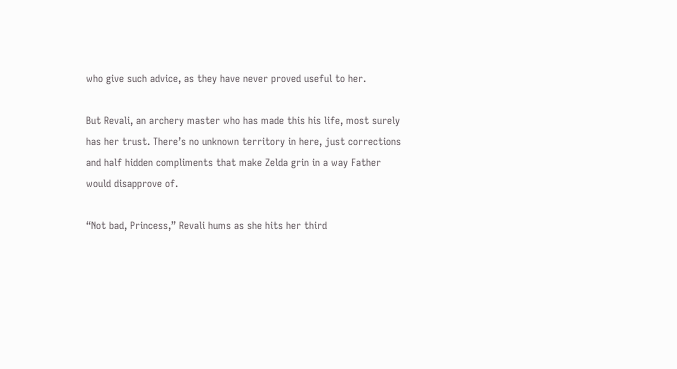who give such advice, as they have never proved useful to her.

But Revali, an archery master who has made this his life, most surely has her trust. There’s no unknown territory in here, just corrections and half hidden compliments that make Zelda grin in a way Father would disapprove of.

“Not bad, Princess,” Revali hums as she hits her third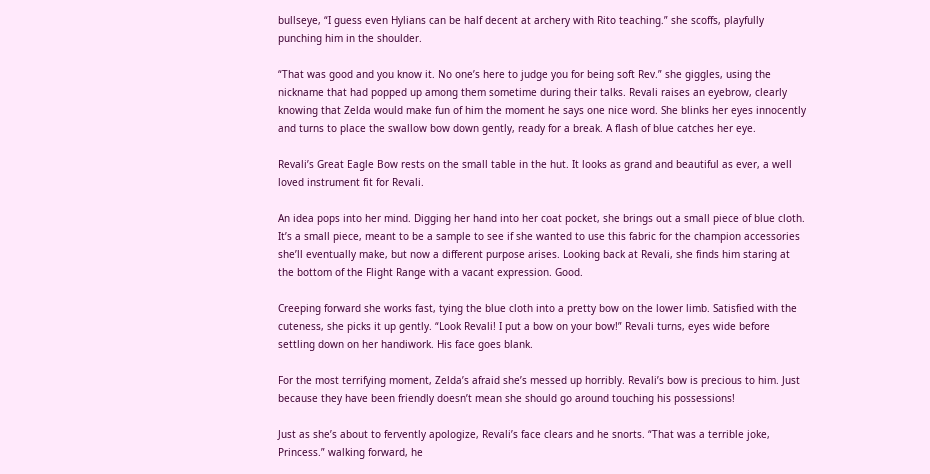bullseye, “I guess even Hylians can be half decent at archery with Rito teaching.” she scoffs, playfully punching him in the shoulder.

“That was good and you know it. No one’s here to judge you for being soft Rev.” she giggles, using the nickname that had popped up among them sometime during their talks. Revali raises an eyebrow, clearly knowing that Zelda would make fun of him the moment he says one nice word. She blinks her eyes innocently and turns to place the swallow bow down gently, ready for a break. A flash of blue catches her eye.

Revali’s Great Eagle Bow rests on the small table in the hut. It looks as grand and beautiful as ever, a well loved instrument fit for Revali.

An idea pops into her mind. Digging her hand into her coat pocket, she brings out a small piece of blue cloth. It’s a small piece, meant to be a sample to see if she wanted to use this fabric for the champion accessories she’ll eventually make, but now a different purpose arises. Looking back at Revali, she finds him staring at the bottom of the Flight Range with a vacant expression. Good.

Creeping forward she works fast, tying the blue cloth into a pretty bow on the lower limb. Satisfied with the cuteness, she picks it up gently. “Look Revali! I put a bow on your bow!” Revali turns, eyes wide before settling down on her handiwork. His face goes blank.

For the most terrifying moment, Zelda’s afraid she’s messed up horribly. Revali’s bow is precious to him. Just because they have been friendly doesn’t mean she should go around touching his possessions!

Just as she’s about to fervently apologize, Revali’s face clears and he snorts. “That was a terrible joke, Princess.” walking forward, he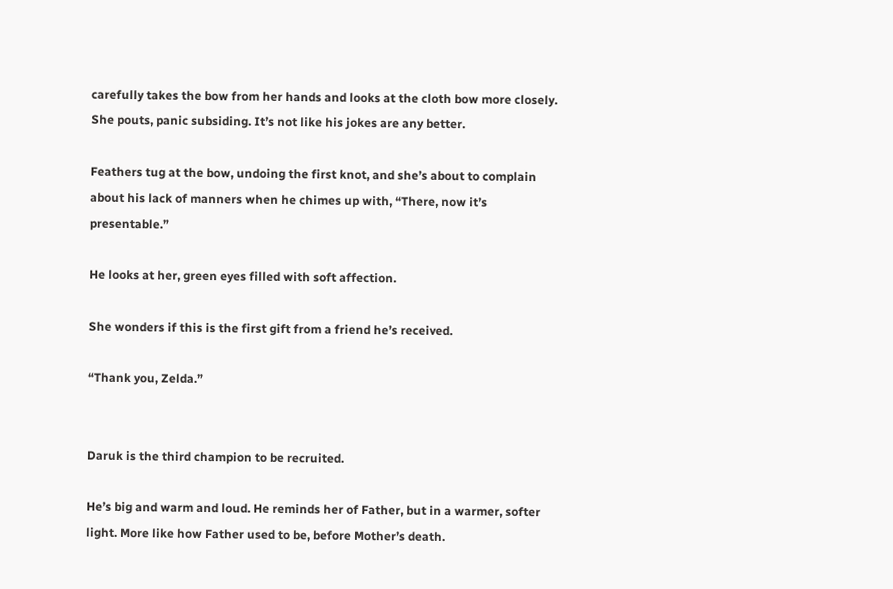carefully takes the bow from her hands and looks at the cloth bow more closely. She pouts, panic subsiding. It’s not like his jokes are any better.

Feathers tug at the bow, undoing the first knot, and she’s about to complain about his lack of manners when he chimes up with, “There, now it’s presentable.”

He looks at her, green eyes filled with soft affection.

She wonders if this is the first gift from a friend he’s received.

“Thank you, Zelda.”


Daruk is the third champion to be recruited.

He’s big and warm and loud. He reminds her of Father, but in a warmer, softer light. More like how Father used to be, before Mother’s death.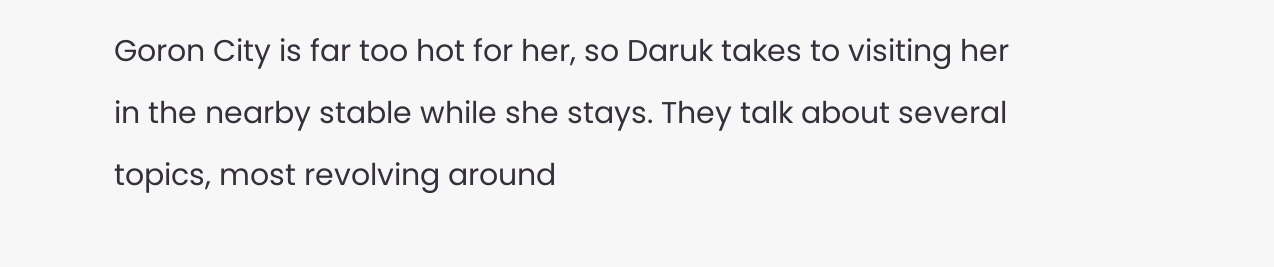Goron City is far too hot for her, so Daruk takes to visiting her in the nearby stable while she stays. They talk about several topics, most revolving around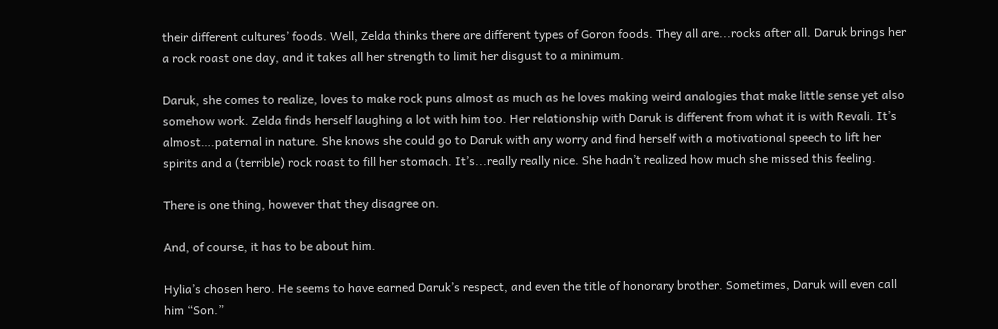their different cultures’ foods. Well, Zelda thinks there are different types of Goron foods. They all are...rocks after all. Daruk brings her a rock roast one day, and it takes all her strength to limit her disgust to a minimum.

Daruk, she comes to realize, loves to make rock puns almost as much as he loves making weird analogies that make little sense yet also somehow work. Zelda finds herself laughing a lot with him too. Her relationship with Daruk is different from what it is with Revali. It’s almost….paternal in nature. She knows she could go to Daruk with any worry and find herself with a motivational speech to lift her spirits and a (terrible) rock roast to fill her stomach. It’s...really really nice. She hadn’t realized how much she missed this feeling.

There is one thing, however that they disagree on.

And, of course, it has to be about him.

Hylia’s chosen hero. He seems to have earned Daruk’s respect, and even the title of honorary brother. Sometimes, Daruk will even call him “Son.”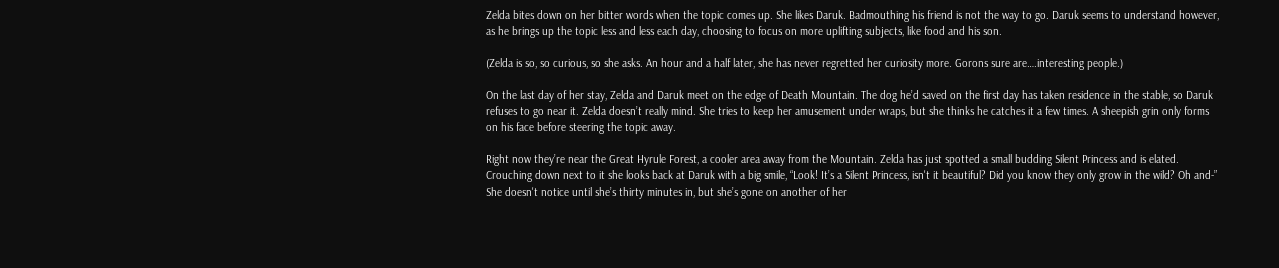Zelda bites down on her bitter words when the topic comes up. She likes Daruk. Badmouthing his friend is not the way to go. Daruk seems to understand however, as he brings up the topic less and less each day, choosing to focus on more uplifting subjects, like food and his son.

(Zelda is so, so curious, so she asks. An hour and a half later, she has never regretted her curiosity more. Gorons sure are….interesting people.)

On the last day of her stay, Zelda and Daruk meet on the edge of Death Mountain. The dog he’d saved on the first day has taken residence in the stable, so Daruk refuses to go near it. Zelda doesn’t really mind. She tries to keep her amusement under wraps, but she thinks he catches it a few times. A sheepish grin only forms on his face before steering the topic away.

Right now they’re near the Great Hyrule Forest, a cooler area away from the Mountain. Zelda has just spotted a small budding Silent Princess and is elated. Crouching down next to it she looks back at Daruk with a big smile, “Look! It’s a Silent Princess, isn't it beautiful? Did you know they only grow in the wild? Oh and-” She doesn't notice until she’s thirty minutes in, but she’s gone on another of her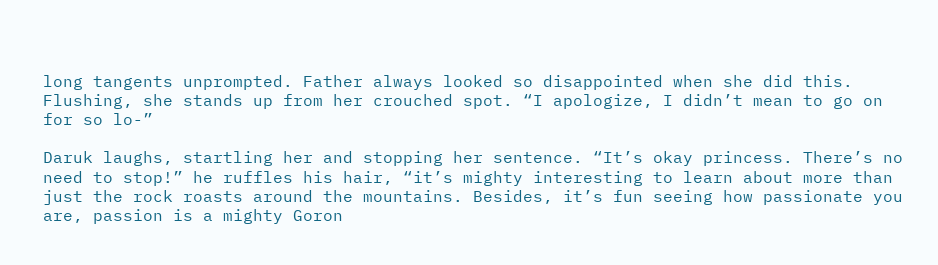long tangents unprompted. Father always looked so disappointed when she did this. Flushing, she stands up from her crouched spot. “I apologize, I didn’t mean to go on for so lo-”

Daruk laughs, startling her and stopping her sentence. “It’s okay princess. There’s no need to stop!” he ruffles his hair, “it’s mighty interesting to learn about more than just the rock roasts around the mountains. Besides, it’s fun seeing how passionate you are, passion is a mighty Goron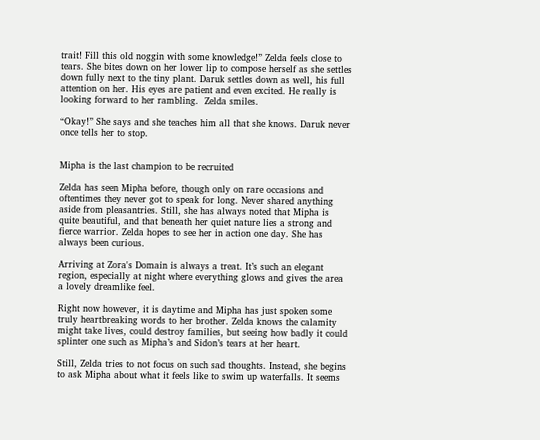trait! Fill this old noggin with some knowledge!” Zelda feels close to tears. She bites down on her lower lip to compose herself as she settles down fully next to the tiny plant. Daruk settles down as well, his full attention on her. His eyes are patient and even excited. He really is looking forward to her rambling.  Zelda smiles.

“Okay!” She says and she teaches him all that she knows. Daruk never once tells her to stop.


Mipha is the last champion to be recruited

Zelda has seen Mipha before, though only on rare occasions and oftentimes they never got to speak for long. Never shared anything aside from pleasantries. Still, she has always noted that Mipha is quite beautiful, and that beneath her quiet nature lies a strong and fierce warrior. Zelda hopes to see her in action one day. She has always been curious.

Arriving at Zora's Domain is always a treat. It’s such an elegant region, especially at night where everything glows and gives the area a lovely dreamlike feel.

Right now however, it is daytime and Mipha has just spoken some truly heartbreaking words to her brother. Zelda knows the calamity might take lives, could destroy families, but seeing how badly it could splinter one such as Mipha’s and Sidon’s tears at her heart.

Still, Zelda tries to not focus on such sad thoughts. Instead, she begins to ask Mipha about what it feels like to swim up waterfalls. It seems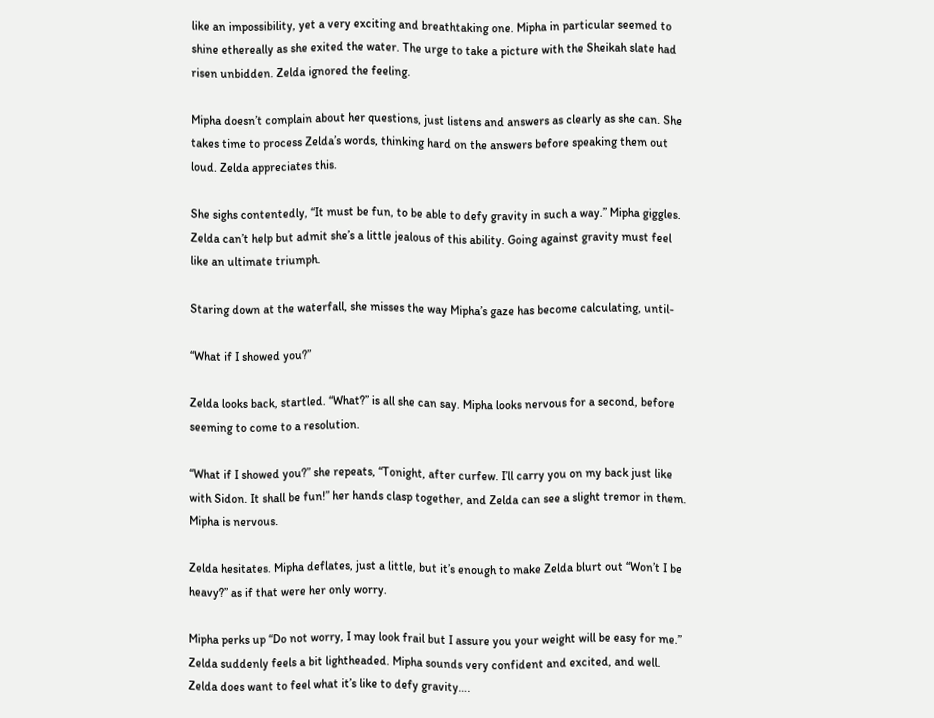like an impossibility, yet a very exciting and breathtaking one. Mipha in particular seemed to shine ethereally as she exited the water. The urge to take a picture with the Sheikah slate had risen unbidden. Zelda ignored the feeling.

Mipha doesn’t complain about her questions, just listens and answers as clearly as she can. She takes time to process Zelda’s words, thinking hard on the answers before speaking them out loud. Zelda appreciates this.

She sighs contentedly, “It must be fun, to be able to defy gravity in such a way.” Mipha giggles. Zelda can’t help but admit she’s a little jealous of this ability. Going against gravity must feel like an ultimate triumph.

Staring down at the waterfall, she misses the way Mipha’s gaze has become calculating, until-

“What if I showed you?”

Zelda looks back, startled. “What?” is all she can say. Mipha looks nervous for a second, before seeming to come to a resolution.

“What if I showed you?” she repeats, “Tonight, after curfew. I’ll carry you on my back just like with Sidon. It shall be fun!” her hands clasp together, and Zelda can see a slight tremor in them. Mipha is nervous.

Zelda hesitates. Mipha deflates, just a little, but it’s enough to make Zelda blurt out “Won’t I be heavy?” as if that were her only worry.

Mipha perks up “Do not worry, I may look frail but I assure you your weight will be easy for me.” Zelda suddenly feels a bit lightheaded. Mipha sounds very confident and excited, and well. Zelda does want to feel what it’s like to defy gravity….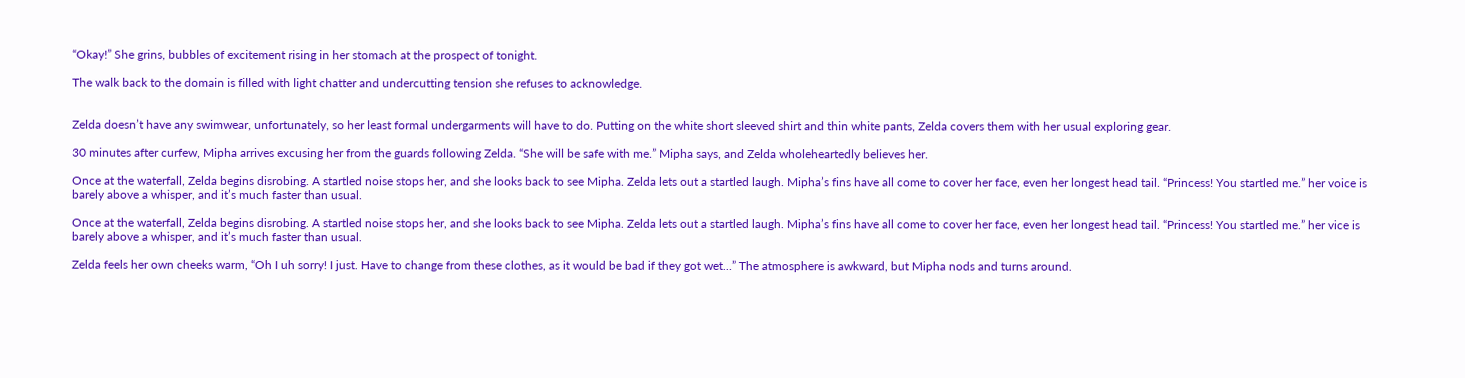“Okay!” She grins, bubbles of excitement rising in her stomach at the prospect of tonight.

The walk back to the domain is filled with light chatter and undercutting tension she refuses to acknowledge.


Zelda doesn’t have any swimwear, unfortunately, so her least formal undergarments will have to do. Putting on the white short sleeved shirt and thin white pants, Zelda covers them with her usual exploring gear.

30 minutes after curfew, Mipha arrives excusing her from the guards following Zelda. “She will be safe with me.” Mipha says, and Zelda wholeheartedly believes her.

Once at the waterfall, Zelda begins disrobing. A startled noise stops her, and she looks back to see Mipha. Zelda lets out a startled laugh. Mipha’s fins have all come to cover her face, even her longest head tail. “Princess! You startled me.” her voice is barely above a whisper, and it’s much faster than usual.

Once at the waterfall, Zelda begins disrobing. A startled noise stops her, and she looks back to see Mipha. Zelda lets out a startled laugh. Mipha’s fins have all come to cover her face, even her longest head tail. “Princess! You startled me.” her vice is barely above a whisper, and it’s much faster than usual.

Zelda feels her own cheeks warm, “Oh I uh sorry! I just. Have to change from these clothes, as it would be bad if they got wet…” The atmosphere is awkward, but Mipha nods and turns around.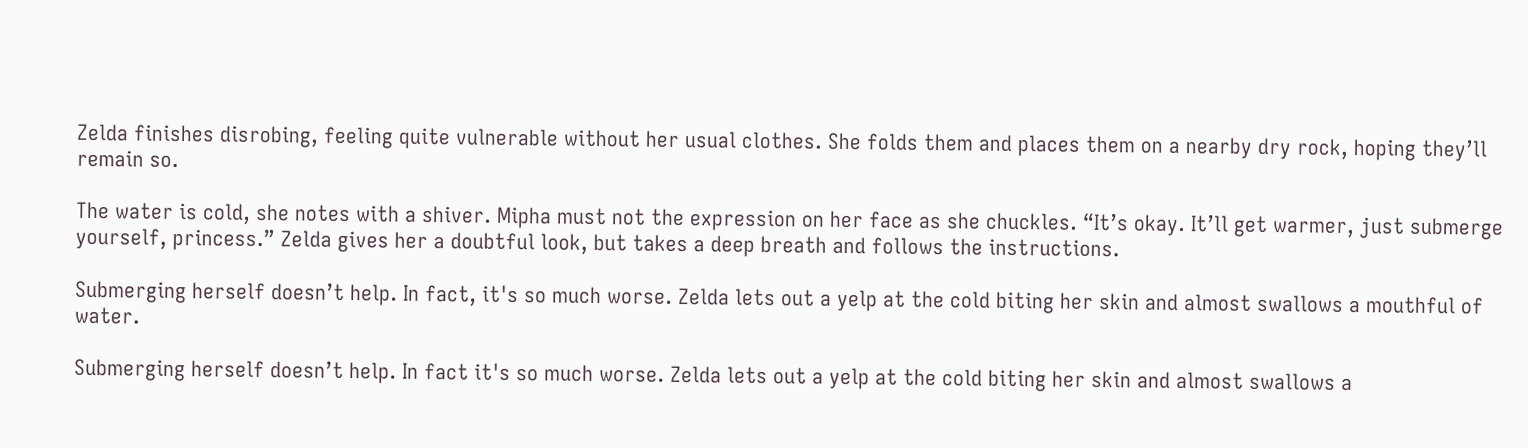Zelda finishes disrobing, feeling quite vulnerable without her usual clothes. She folds them and places them on a nearby dry rock, hoping they’ll remain so.

The water is cold, she notes with a shiver. Mipha must not the expression on her face as she chuckles. “It’s okay. It’ll get warmer, just submerge yourself, princess.” Zelda gives her a doubtful look, but takes a deep breath and follows the instructions.

Submerging herself doesn’t help. In fact, it's so much worse. Zelda lets out a yelp at the cold biting her skin and almost swallows a mouthful of water.

Submerging herself doesn’t help. In fact it's so much worse. Zelda lets out a yelp at the cold biting her skin and almost swallows a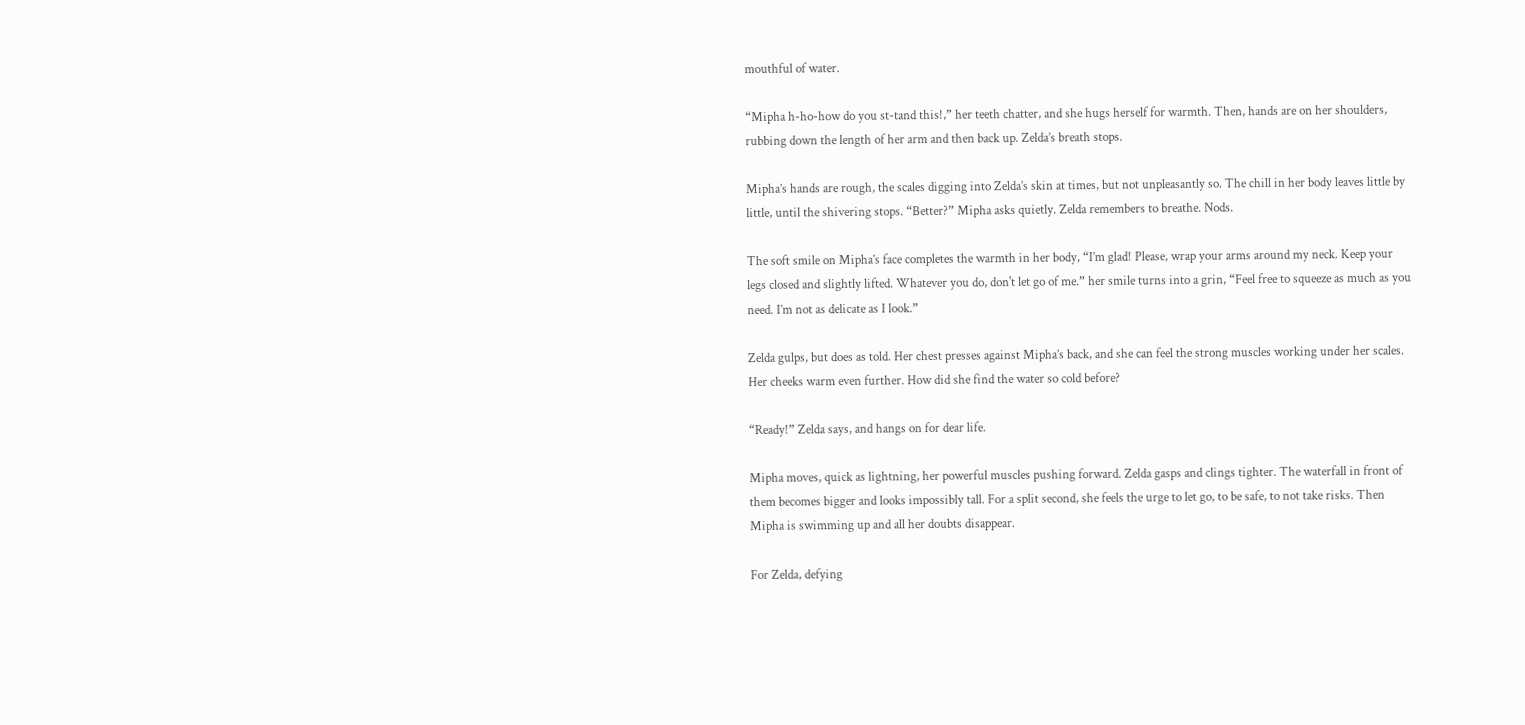mouthful of water.

“Mipha h-ho-how do you st-tand this!,” her teeth chatter, and she hugs herself for warmth. Then, hands are on her shoulders, rubbing down the length of her arm and then back up. Zelda’s breath stops.

Mipha’s hands are rough, the scales digging into Zelda’s skin at times, but not unpleasantly so. The chill in her body leaves little by little, until the shivering stops. “Better?” Mipha asks quietly. Zelda remembers to breathe. Nods.

The soft smile on Mipha’s face completes the warmth in her body, “I’m glad! Please, wrap your arms around my neck. Keep your legs closed and slightly lifted. Whatever you do, don't let go of me.” her smile turns into a grin, “Feel free to squeeze as much as you need. I’m not as delicate as I look.”

Zelda gulps, but does as told. Her chest presses against Mipha’s back, and she can feel the strong muscles working under her scales. Her cheeks warm even further. How did she find the water so cold before?

“Ready!” Zelda says, and hangs on for dear life.

Mipha moves, quick as lightning, her powerful muscles pushing forward. Zelda gasps and clings tighter. The waterfall in front of them becomes bigger and looks impossibly tall. For a split second, she feels the urge to let go, to be safe, to not take risks. Then Mipha is swimming up and all her doubts disappear.

For Zelda, defying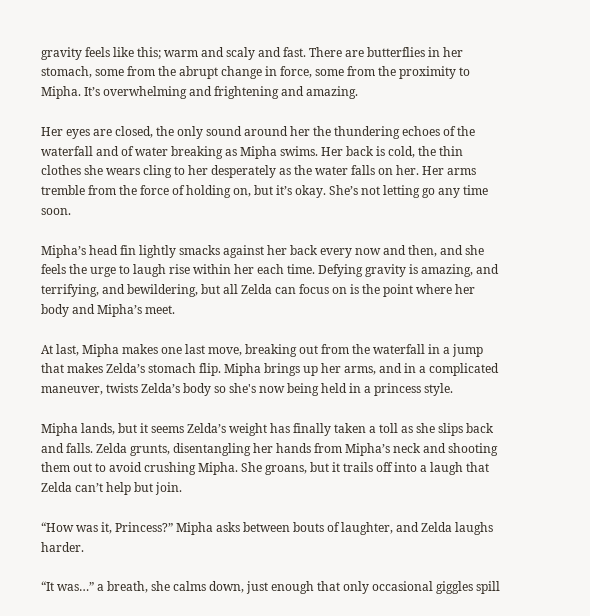gravity feels like this; warm and scaly and fast. There are butterflies in her stomach, some from the abrupt change in force, some from the proximity to Mipha. It’s overwhelming and frightening and amazing.

Her eyes are closed, the only sound around her the thundering echoes of the waterfall and of water breaking as Mipha swims. Her back is cold, the thin clothes she wears cling to her desperately as the water falls on her. Her arms tremble from the force of holding on, but it’s okay. She’s not letting go any time soon.

Mipha’s head fin lightly smacks against her back every now and then, and she feels the urge to laugh rise within her each time. Defying gravity is amazing, and terrifying, and bewildering, but all Zelda can focus on is the point where her body and Mipha’s meet.

At last, Mipha makes one last move, breaking out from the waterfall in a jump that makes Zelda’s stomach flip. Mipha brings up her arms, and in a complicated maneuver, twists Zelda’s body so she's now being held in a princess style.

Mipha lands, but it seems Zelda’s weight has finally taken a toll as she slips back and falls. Zelda grunts, disentangling her hands from Mipha’s neck and shooting them out to avoid crushing Mipha. She groans, but it trails off into a laugh that Zelda can’t help but join.

“How was it, Princess?” Mipha asks between bouts of laughter, and Zelda laughs harder.

“It was…” a breath, she calms down, just enough that only occasional giggles spill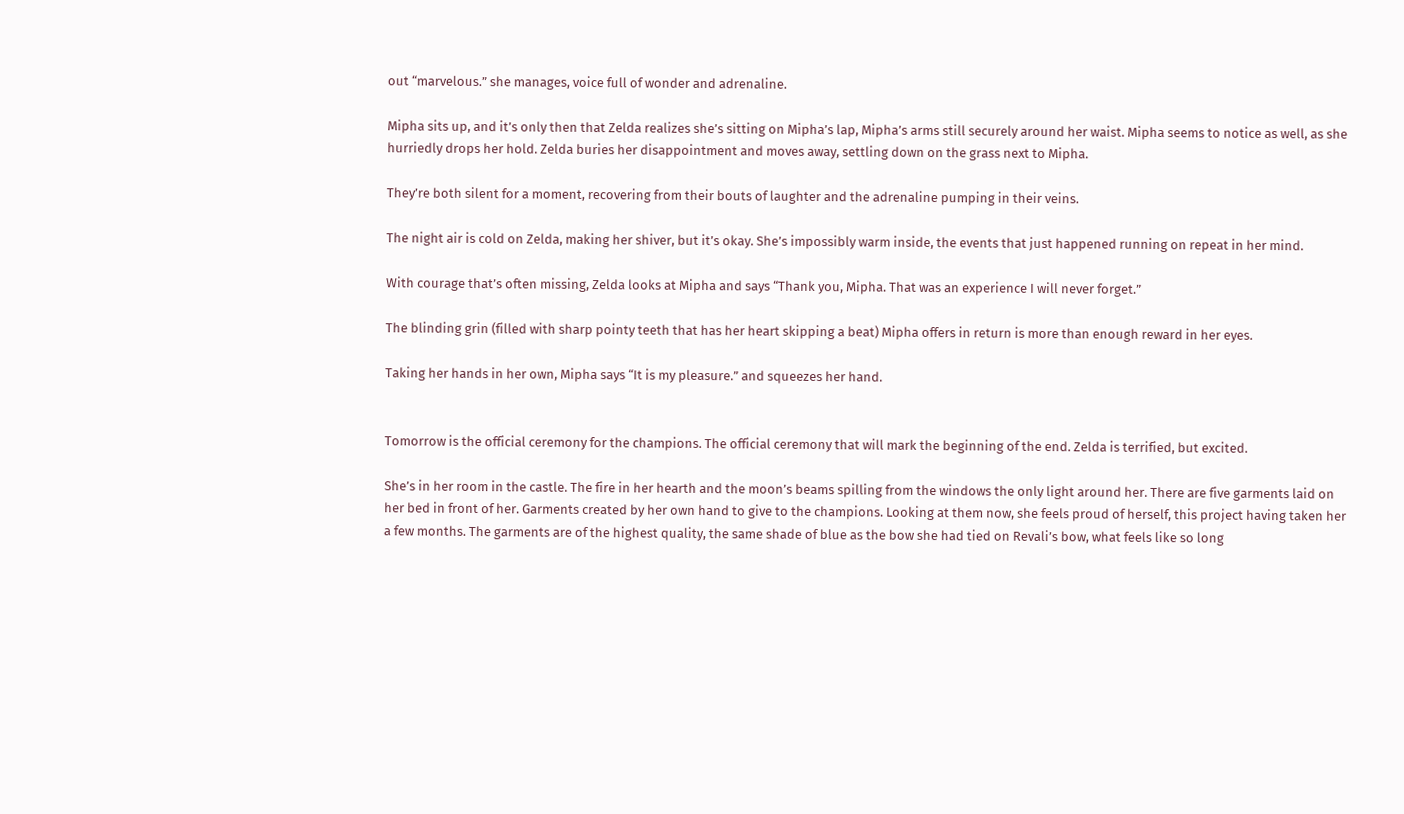out “marvelous.” she manages, voice full of wonder and adrenaline.

Mipha sits up, and it’s only then that Zelda realizes she’s sitting on Mipha’s lap, Mipha’s arms still securely around her waist. Mipha seems to notice as well, as she hurriedly drops her hold. Zelda buries her disappointment and moves away, settling down on the grass next to Mipha.

They’re both silent for a moment, recovering from their bouts of laughter and the adrenaline pumping in their veins.

The night air is cold on Zelda, making her shiver, but it’s okay. She’s impossibly warm inside, the events that just happened running on repeat in her mind.

With courage that’s often missing, Zelda looks at Mipha and says “Thank you, Mipha. That was an experience I will never forget.”

The blinding grin (filled with sharp pointy teeth that has her heart skipping a beat) Mipha offers in return is more than enough reward in her eyes.

Taking her hands in her own, Mipha says “It is my pleasure.” and squeezes her hand.


Tomorrow is the official ceremony for the champions. The official ceremony that will mark the beginning of the end. Zelda is terrified, but excited.

She’s in her room in the castle. The fire in her hearth and the moon’s beams spilling from the windows the only light around her. There are five garments laid on her bed in front of her. Garments created by her own hand to give to the champions. Looking at them now, she feels proud of herself, this project having taken her a few months. The garments are of the highest quality, the same shade of blue as the bow she had tied on Revali’s bow, what feels like so long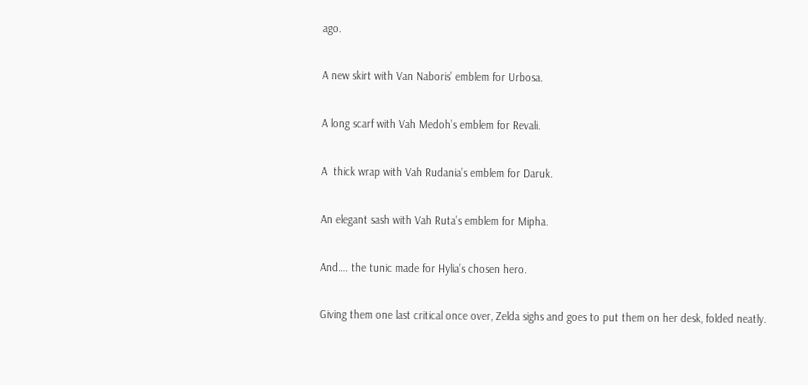ago.

A new skirt with Van Naboris’ emblem for Urbosa.

A long scarf with Vah Medoh’s emblem for Revali.

A  thick wrap with Vah Rudania’s emblem for Daruk.

An elegant sash with Vah Ruta’s emblem for Mipha.

And…. the tunic made for Hylia’s chosen hero.

Giving them one last critical once over, Zelda sighs and goes to put them on her desk, folded neatly.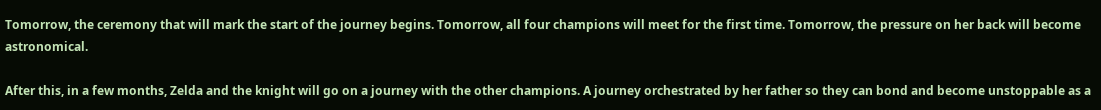Tomorrow, the ceremony that will mark the start of the journey begins. Tomorrow, all four champions will meet for the first time. Tomorrow, the pressure on her back will become astronomical.

After this, in a few months, Zelda and the knight will go on a journey with the other champions. A journey orchestrated by her father so they can bond and become unstoppable as a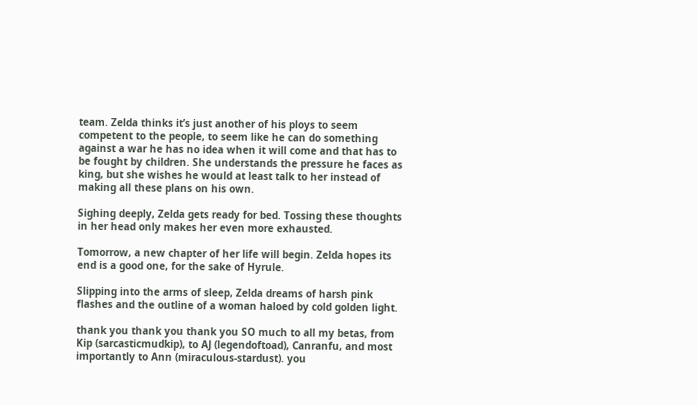team. Zelda thinks it’s just another of his ploys to seem competent to the people, to seem like he can do something against a war he has no idea when it will come and that has to be fought by children. She understands the pressure he faces as king, but she wishes he would at least talk to her instead of making all these plans on his own.

Sighing deeply, Zelda gets ready for bed. Tossing these thoughts in her head only makes her even more exhausted.

Tomorrow, a new chapter of her life will begin. Zelda hopes its end is a good one, for the sake of Hyrule.

Slipping into the arms of sleep, Zelda dreams of harsh pink flashes and the outline of a woman haloed by cold golden light.

thank you thank you thank you SO much to all my betas, from Kip (sarcasticmudkip), to AJ (legendoftoad), Canranfu, and most importantly to Ann (miraculous-stardust). you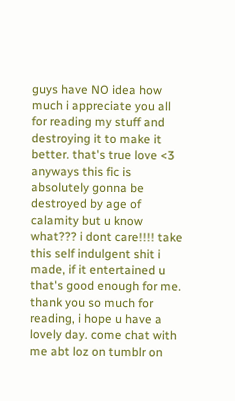guys have NO idea how much i appreciate you all for reading my stuff and destroying it to make it better. that's true love <3 anyways this fic is absolutely gonna be destroyed by age of calamity but u know what??? i dont care!!!! take this self indulgent shit i made, if it entertained u that's good enough for me. thank you so much for reading, i hope u have a lovely day. come chat with me abt loz on tumblr on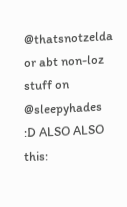@thatsnotzelda or abt non-loz stuff on @sleepyhades :D ALSO ALSO this: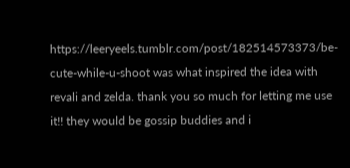https://leeryeels.tumblr.com/post/182514573373/be-cute-while-u-shoot was what inspired the idea with revali and zelda. thank you so much for letting me use it!! they would be gossip buddies and i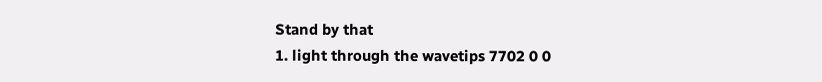Stand by that
1. light through the wavetips 7702 0 0